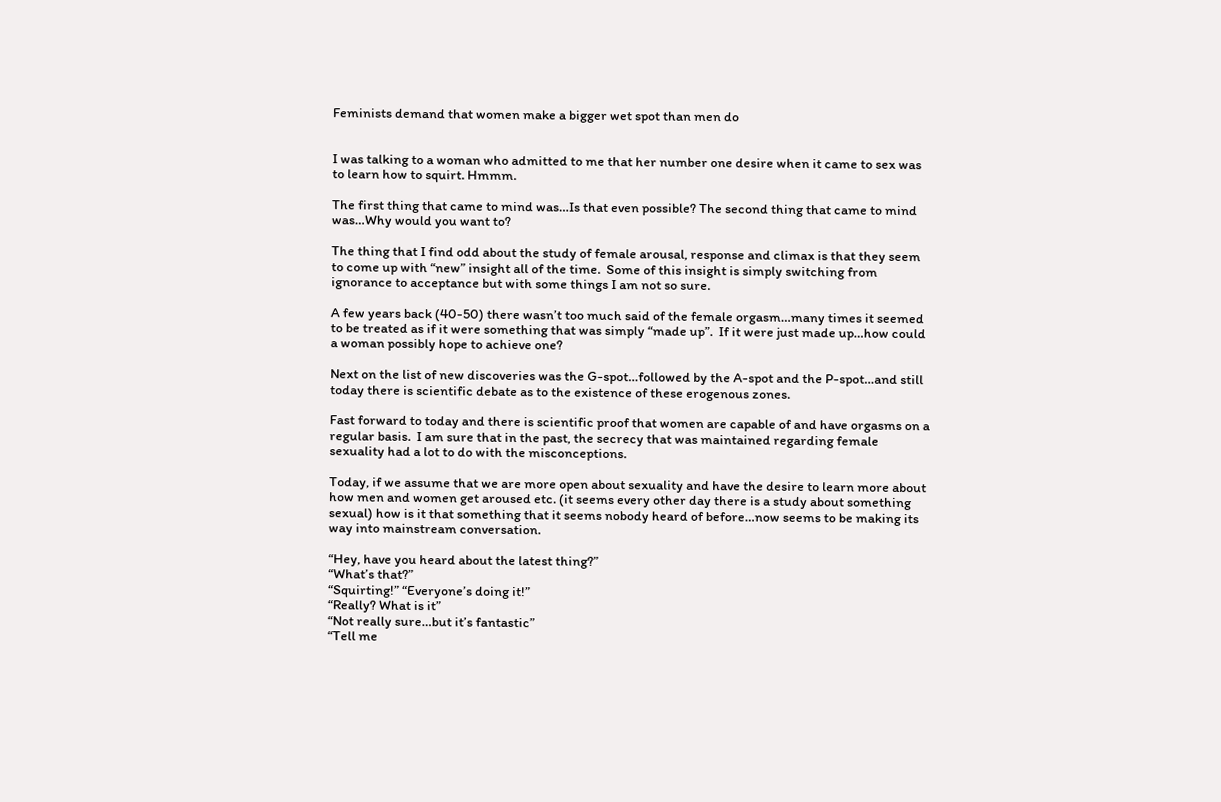Feminists demand that women make a bigger wet spot than men do


I was talking to a woman who admitted to me that her number one desire when it came to sex was to learn how to squirt. Hmmm.

The first thing that came to mind was…Is that even possible? The second thing that came to mind was…Why would you want to?

The thing that I find odd about the study of female arousal, response and climax is that they seem to come up with “new” insight all of the time.  Some of this insight is simply switching from ignorance to acceptance but with some things I am not so sure.

A few years back (40-50) there wasn’t too much said of the female orgasm…many times it seemed to be treated as if it were something that was simply “made up”.  If it were just made up…how could a woman possibly hope to achieve one?

Next on the list of new discoveries was the G-spot…followed by the A-spot and the P-spot…and still today there is scientific debate as to the existence of these erogenous zones.

Fast forward to today and there is scientific proof that women are capable of and have orgasms on a regular basis.  I am sure that in the past, the secrecy that was maintained regarding female sexuality had a lot to do with the misconceptions.

Today, if we assume that we are more open about sexuality and have the desire to learn more about how men and women get aroused etc. (it seems every other day there is a study about something sexual) how is it that something that it seems nobody heard of before…now seems to be making its way into mainstream conversation.

“Hey, have you heard about the latest thing?”
“What’s that?”
“Squirting!” “Everyone’s doing it!”
“Really? What is it”
“Not really sure…but it’s fantastic”
“Tell me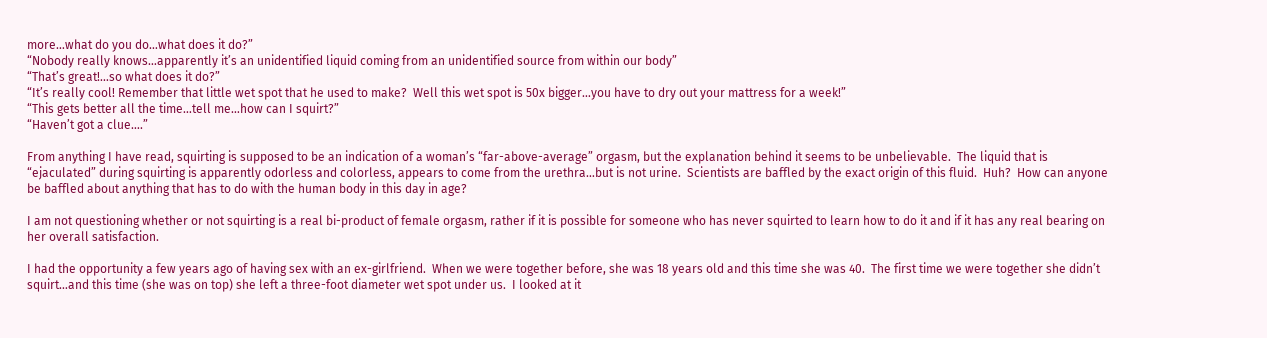more…what do you do…what does it do?”
“Nobody really knows…apparently it’s an unidentified liquid coming from an unidentified source from within our body”
“That’s great!…so what does it do?”
“It’s really cool! Remember that little wet spot that he used to make?  Well this wet spot is 50x bigger…you have to dry out your mattress for a week!”
“This gets better all the time…tell me…how can I squirt?”
“Haven’t got a clue….”

From anything I have read, squirting is supposed to be an indication of a woman’s “far-above-average” orgasm, but the explanation behind it seems to be unbelievable.  The liquid that is “ejaculated” during squirting is apparently odorless and colorless, appears to come from the urethra…but is not urine.  Scientists are baffled by the exact origin of this fluid.  Huh?  How can anyone be baffled about anything that has to do with the human body in this day in age?

I am not questioning whether or not squirting is a real bi-product of female orgasm, rather if it is possible for someone who has never squirted to learn how to do it and if it has any real bearing on her overall satisfaction.

I had the opportunity a few years ago of having sex with an ex-girlfriend.  When we were together before, she was 18 years old and this time she was 40.  The first time we were together she didn’t squirt…and this time (she was on top) she left a three-foot diameter wet spot under us.  I looked at it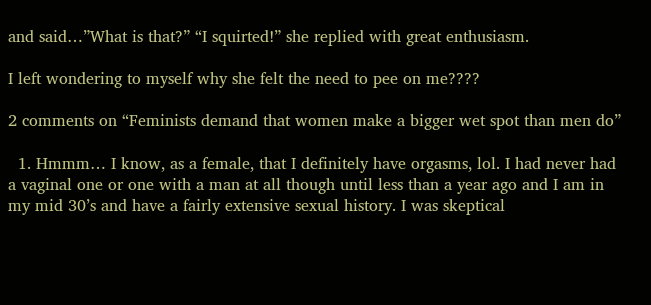and said…”What is that?” “I squirted!” she replied with great enthusiasm.

I left wondering to myself why she felt the need to pee on me????

2 comments on “Feminists demand that women make a bigger wet spot than men do”

  1. Hmmm… I know, as a female, that I definitely have orgasms, lol. I had never had a vaginal one or one with a man at all though until less than a year ago and I am in my mid 30’s and have a fairly extensive sexual history. I was skeptical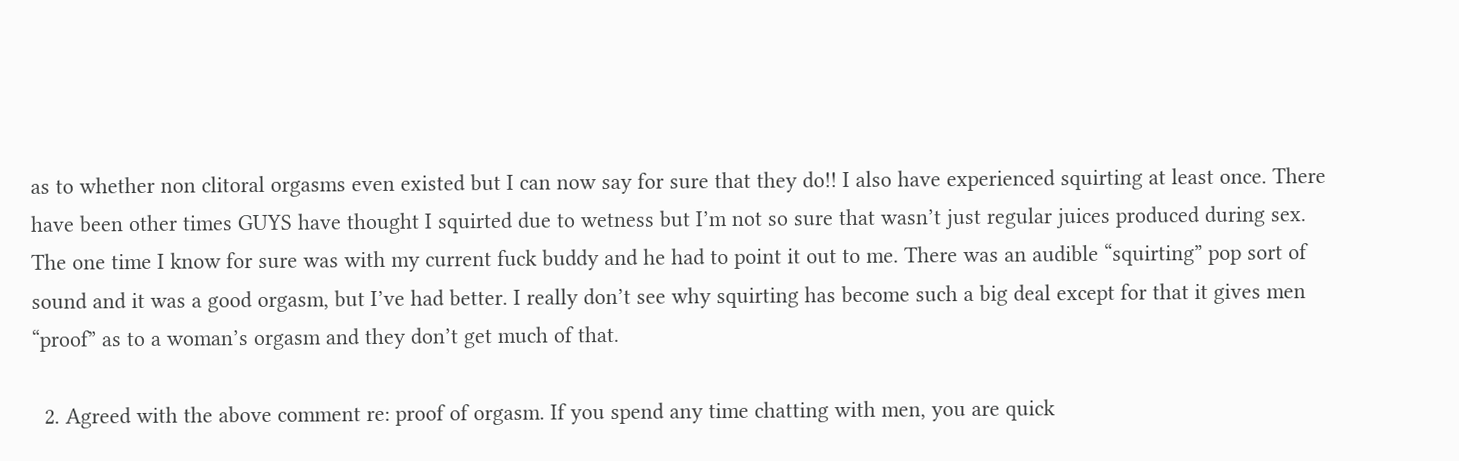as to whether non clitoral orgasms even existed but I can now say for sure that they do!! I also have experienced squirting at least once. There have been other times GUYS have thought I squirted due to wetness but I’m not so sure that wasn’t just regular juices produced during sex. The one time I know for sure was with my current fuck buddy and he had to point it out to me. There was an audible “squirting” pop sort of sound and it was a good orgasm, but I’ve had better. I really don’t see why squirting has become such a big deal except for that it gives men “proof” as to a woman’s orgasm and they don’t get much of that.

  2. Agreed with the above comment re: proof of orgasm. If you spend any time chatting with men, you are quick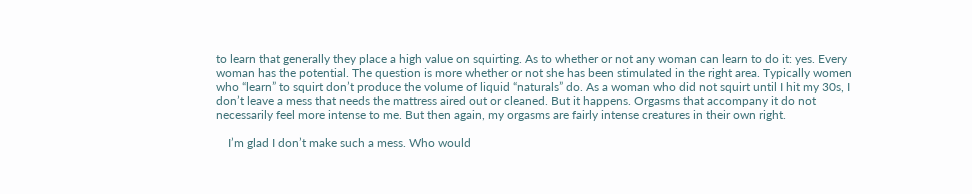to learn that generally they place a high value on squirting. As to whether or not any woman can learn to do it: yes. Every woman has the potential. The question is more whether or not she has been stimulated in the right area. Typically women who “learn” to squirt don’t produce the volume of liquid “naturals” do. As a woman who did not squirt until I hit my 30s, I don’t leave a mess that needs the mattress aired out or cleaned. But it happens. Orgasms that accompany it do not necessarily feel more intense to me. But then again, my orgasms are fairly intense creatures in their own right.

    I’m glad I don’t make such a mess. Who would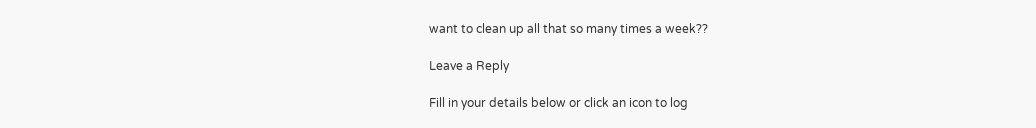want to clean up all that so many times a week??

Leave a Reply

Fill in your details below or click an icon to log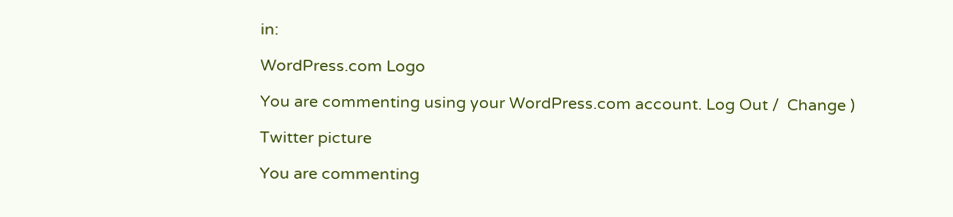in:

WordPress.com Logo

You are commenting using your WordPress.com account. Log Out /  Change )

Twitter picture

You are commenting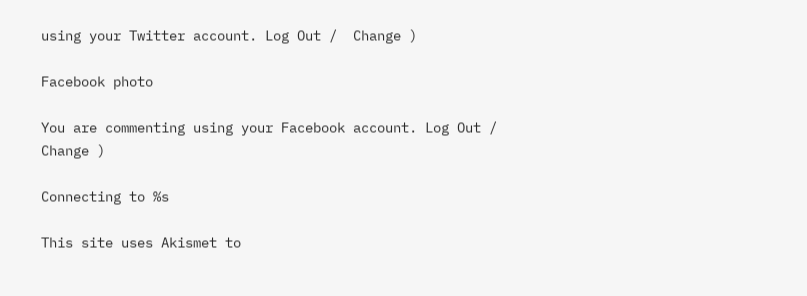using your Twitter account. Log Out /  Change )

Facebook photo

You are commenting using your Facebook account. Log Out /  Change )

Connecting to %s

This site uses Akismet to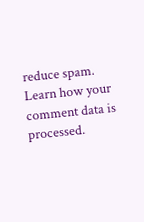reduce spam. Learn how your comment data is processed.